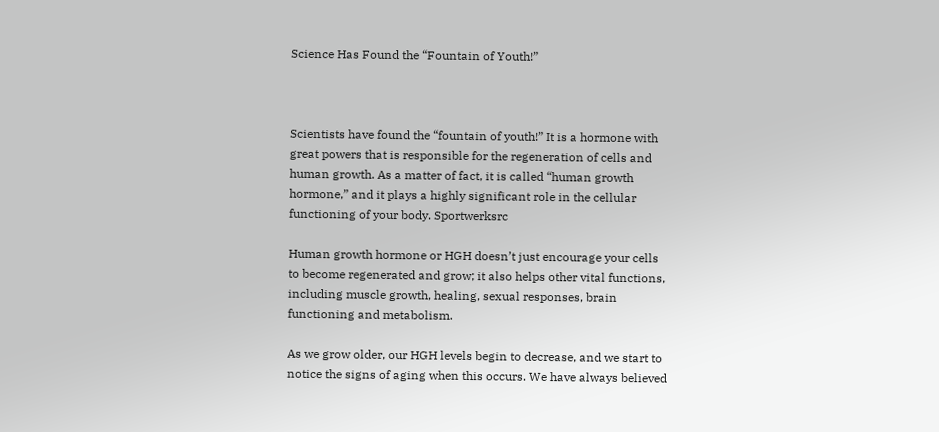Science Has Found the “Fountain of Youth!”



Scientists have found the “fountain of youth!” It is a hormone with great powers that is responsible for the regeneration of cells and human growth. As a matter of fact, it is called “human growth hormone,” and it plays a highly significant role in the cellular functioning of your body. Sportwerksrc

Human growth hormone or HGH doesn’t just encourage your cells to become regenerated and grow; it also helps other vital functions, including muscle growth, healing, sexual responses, brain functioning and metabolism.

As we grow older, our HGH levels begin to decrease, and we start to notice the signs of aging when this occurs. We have always believed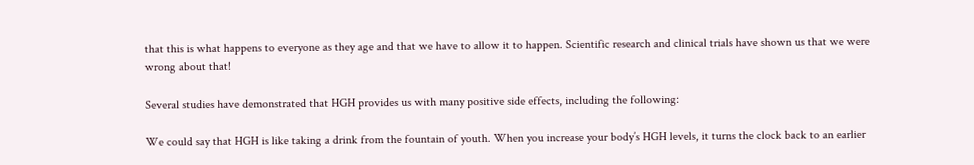that this is what happens to everyone as they age and that we have to allow it to happen. Scientific research and clinical trials have shown us that we were wrong about that!

Several studies have demonstrated that HGH provides us with many positive side effects, including the following:

We could say that HGH is like taking a drink from the fountain of youth. When you increase your body’s HGH levels, it turns the clock back to an earlier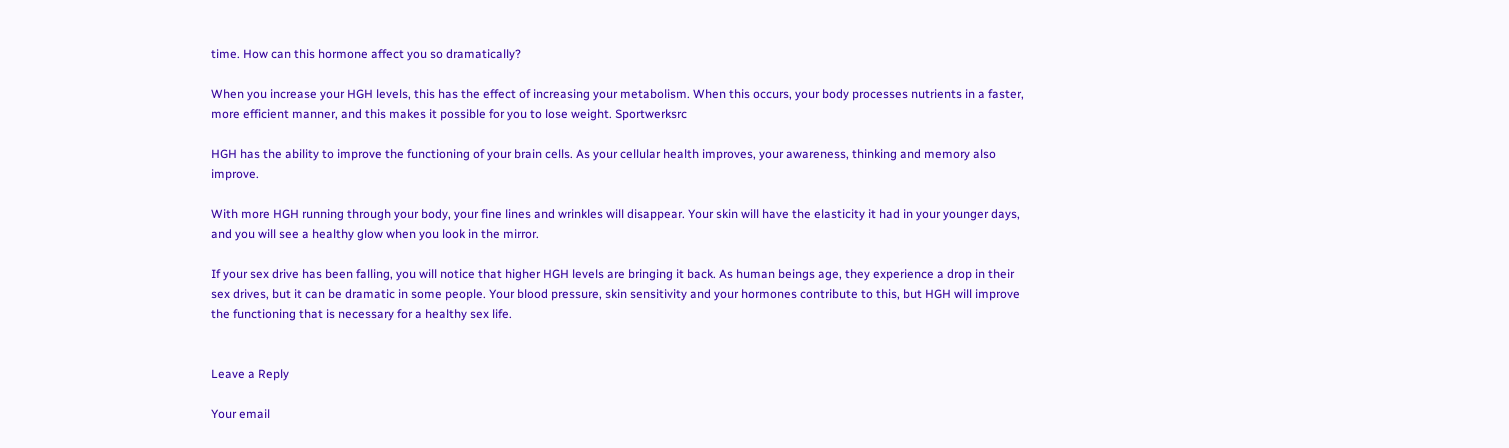time. How can this hormone affect you so dramatically?

When you increase your HGH levels, this has the effect of increasing your metabolism. When this occurs, your body processes nutrients in a faster, more efficient manner, and this makes it possible for you to lose weight. Sportwerksrc

HGH has the ability to improve the functioning of your brain cells. As your cellular health improves, your awareness, thinking and memory also improve.

With more HGH running through your body, your fine lines and wrinkles will disappear. Your skin will have the elasticity it had in your younger days, and you will see a healthy glow when you look in the mirror.

If your sex drive has been falling, you will notice that higher HGH levels are bringing it back. As human beings age, they experience a drop in their sex drives, but it can be dramatic in some people. Your blood pressure, skin sensitivity and your hormones contribute to this, but HGH will improve the functioning that is necessary for a healthy sex life.


Leave a Reply

Your email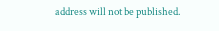address will not be published.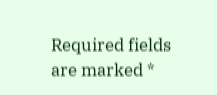Required fields are marked *